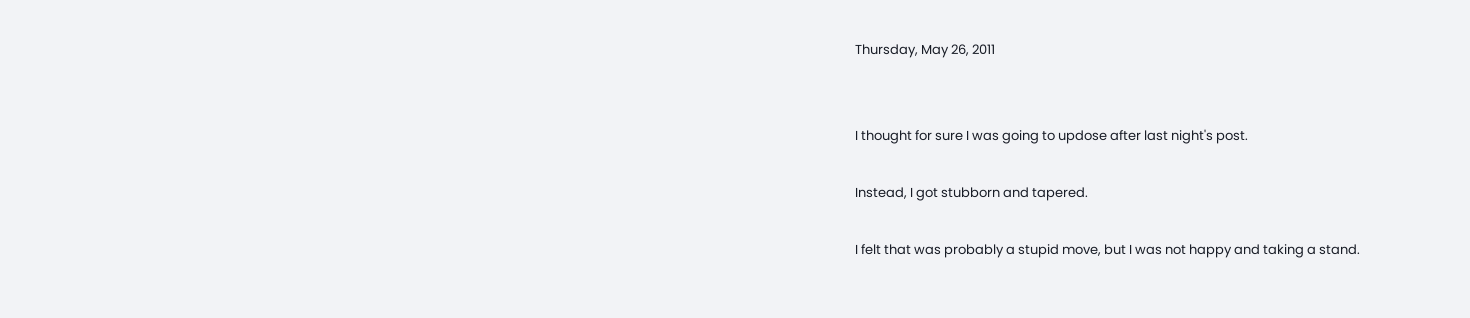Thursday, May 26, 2011


I thought for sure I was going to updose after last night's post.

Instead, I got stubborn and tapered.

I felt that was probably a stupid move, but I was not happy and taking a stand.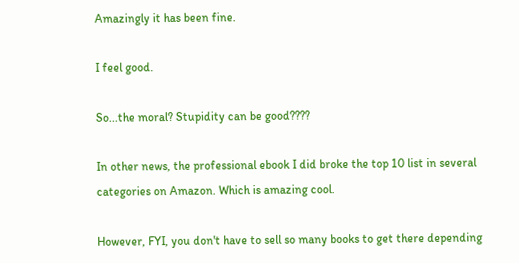Amazingly it has been fine.

I feel good.

So...the moral? Stupidity can be good????

In other news, the professional ebook I did broke the top 10 list in several categories on Amazon. Which is amazing cool.

However, FYI, you don't have to sell so many books to get there depending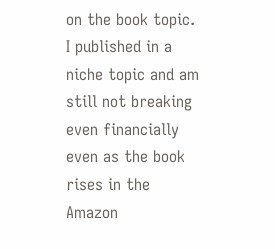on the book topic. I published in a niche topic and am still not breaking even financially even as the book rises in the Amazon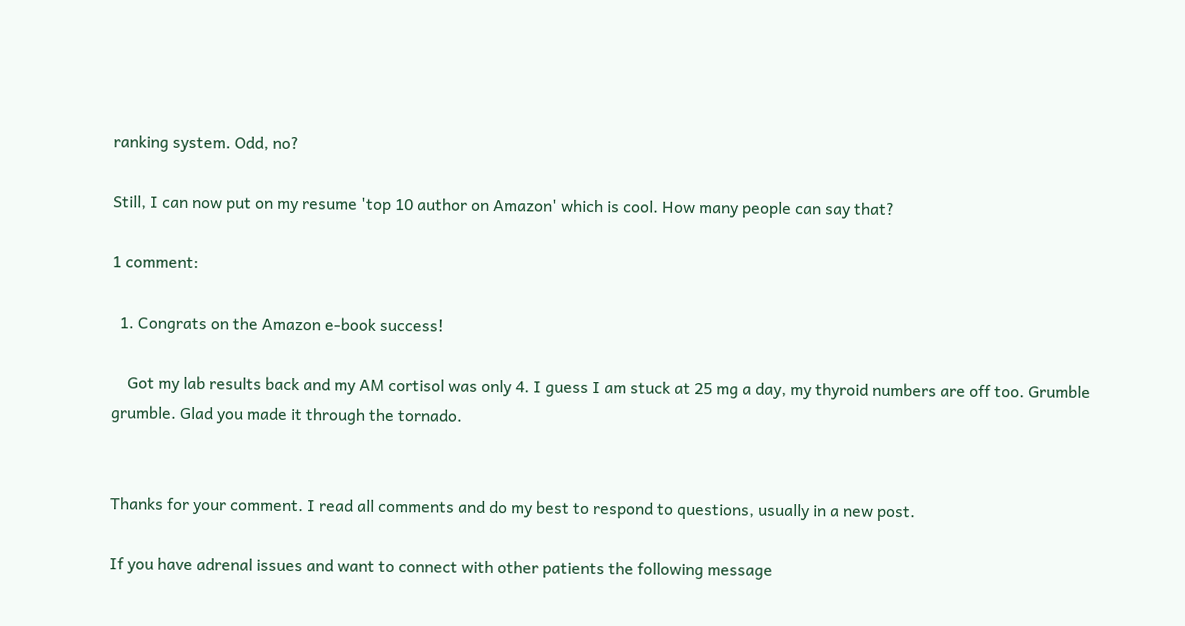ranking system. Odd, no?

Still, I can now put on my resume 'top 10 author on Amazon' which is cool. How many people can say that?

1 comment:

  1. Congrats on the Amazon e-book success!

    Got my lab results back and my AM cortisol was only 4. I guess I am stuck at 25 mg a day, my thyroid numbers are off too. Grumble grumble. Glad you made it through the tornado.


Thanks for your comment. I read all comments and do my best to respond to questions, usually in a new post.

If you have adrenal issues and want to connect with other patients the following message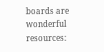boards are wonderful resources: